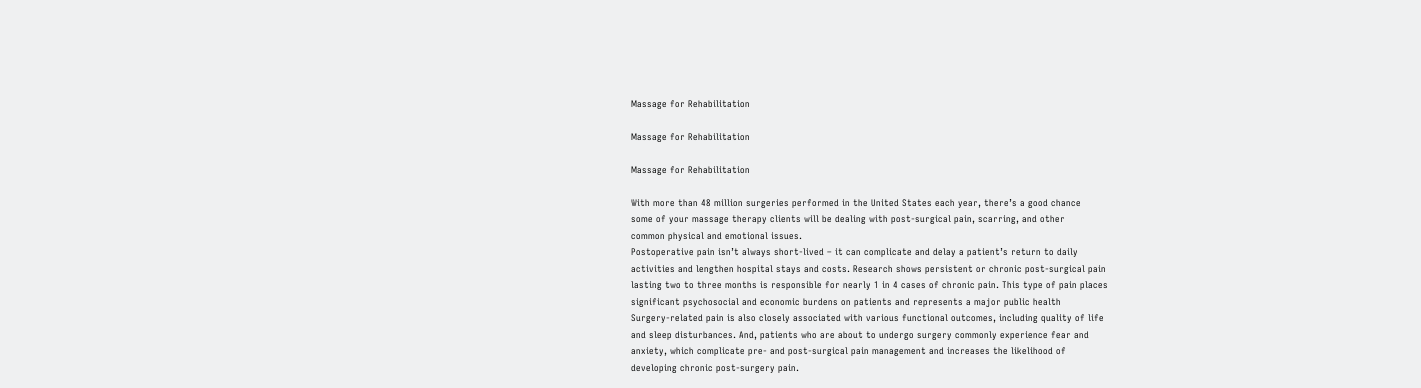Massage for Rehabilitation

Massage for Rehabilitation

Massage for Rehabilitation

With more than 48 million surgeries performed in the United States each year, there’s a good chance
some of your massage therapy clients will be dealing with post-surgical pain, scarring, and other
common physical and emotional issues.
Postoperative pain isn’t always short-lived – it can complicate and delay a patient’s return to daily
activities and lengthen hospital stays and costs. Research shows persistent or chronic post-surgical pain
lasting two to three months is responsible for nearly 1 in 4 cases of chronic pain. This type of pain places
significant psychosocial and economic burdens on patients and represents a major public health
Surgery-related pain is also closely associated with various functional outcomes, including quality of life
and sleep disturbances. And, patients who are about to undergo surgery commonly experience fear and
anxiety, which complicate pre- and post-surgical pain management and increases the likelihood of
developing chronic post-surgery pain.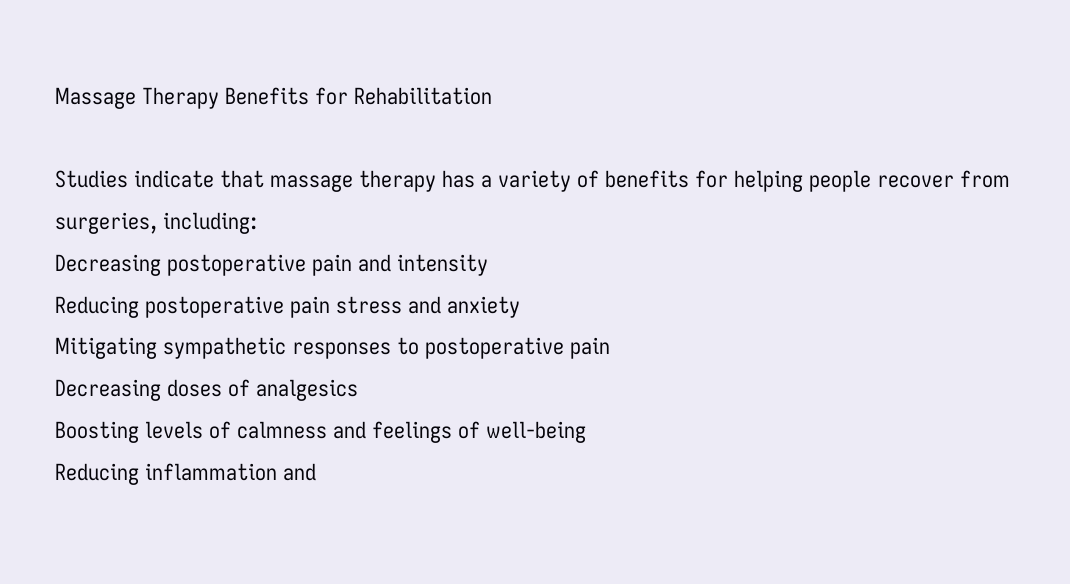Massage Therapy Benefits for Rehabilitation

Studies indicate that massage therapy has a variety of benefits for helping people recover from
surgeries, including:
Decreasing postoperative pain and intensity
Reducing postoperative pain stress and anxiety
Mitigating sympathetic responses to postoperative pain
Decreasing doses of analgesics
Boosting levels of calmness and feelings of well-being
Reducing inflammation and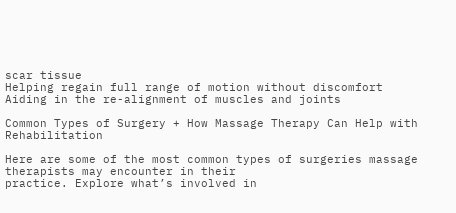scar tissue
Helping regain full range of motion without discomfort
Aiding in the re-alignment of muscles and joints

Common Types of Surgery + How Massage Therapy Can Help with Rehabilitation

Here are some of the most common types of surgeries massage therapists may encounter in their
practice. Explore what’s involved in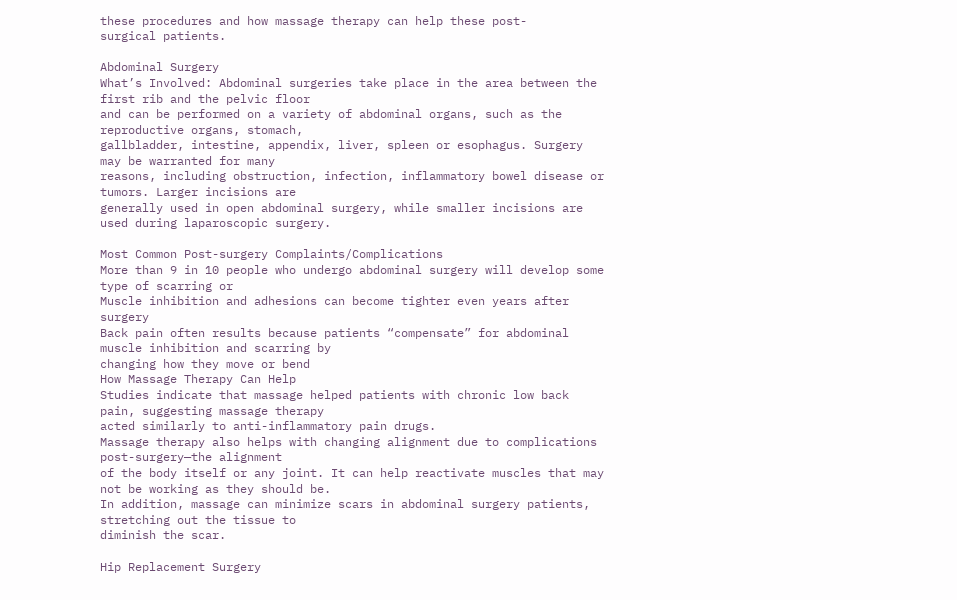these procedures and how massage therapy can help these post-
surgical patients.

Abdominal Surgery
What’s Involved: Abdominal surgeries take place in the area between the first rib and the pelvic floor
and can be performed on a variety of abdominal organs, such as the reproductive organs, stomach,
gallbladder, intestine, appendix, liver, spleen or esophagus. Surgery may be warranted for many
reasons, including obstruction, infection, inflammatory bowel disease or tumors. Larger incisions are
generally used in open abdominal surgery, while smaller incisions are used during laparoscopic surgery.

Most Common Post-surgery Complaints/Complications
More than 9 in 10 people who undergo abdominal surgery will develop some type of scarring or
Muscle inhibition and adhesions can become tighter even years after surgery
Back pain often results because patients “compensate” for abdominal muscle inhibition and scarring by
changing how they move or bend
How Massage Therapy Can Help
Studies indicate that massage helped patients with chronic low back pain, suggesting massage therapy
acted similarly to anti-inflammatory pain drugs.
Massage therapy also helps with changing alignment due to complications post-surgery—the alignment
of the body itself or any joint. It can help reactivate muscles that may not be working as they should be.
In addition, massage can minimize scars in abdominal surgery patients, stretching out the tissue to
diminish the scar.

Hip Replacement Surgery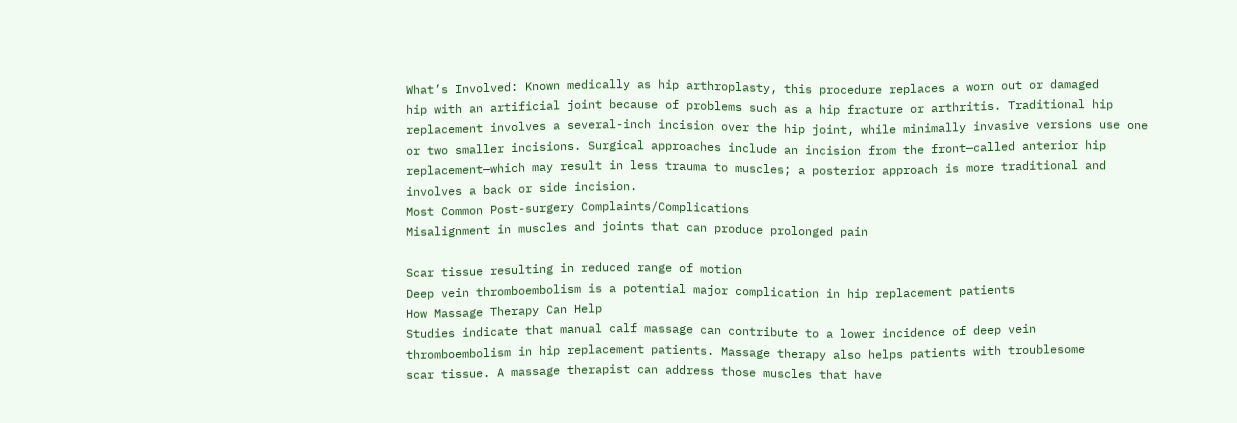What’s Involved: Known medically as hip arthroplasty, this procedure replaces a worn out or damaged
hip with an artificial joint because of problems such as a hip fracture or arthritis. Traditional hip
replacement involves a several-inch incision over the hip joint, while minimally invasive versions use one
or two smaller incisions. Surgical approaches include an incision from the front—called anterior hip
replacement—which may result in less trauma to muscles; a posterior approach is more traditional and
involves a back or side incision.
Most Common Post-surgery Complaints/Complications
Misalignment in muscles and joints that can produce prolonged pain

Scar tissue resulting in reduced range of motion
Deep vein thromboembolism is a potential major complication in hip replacement patients
How Massage Therapy Can Help
Studies indicate that manual calf massage can contribute to a lower incidence of deep vein
thromboembolism in hip replacement patients. Massage therapy also helps patients with troublesome
scar tissue. A massage therapist can address those muscles that have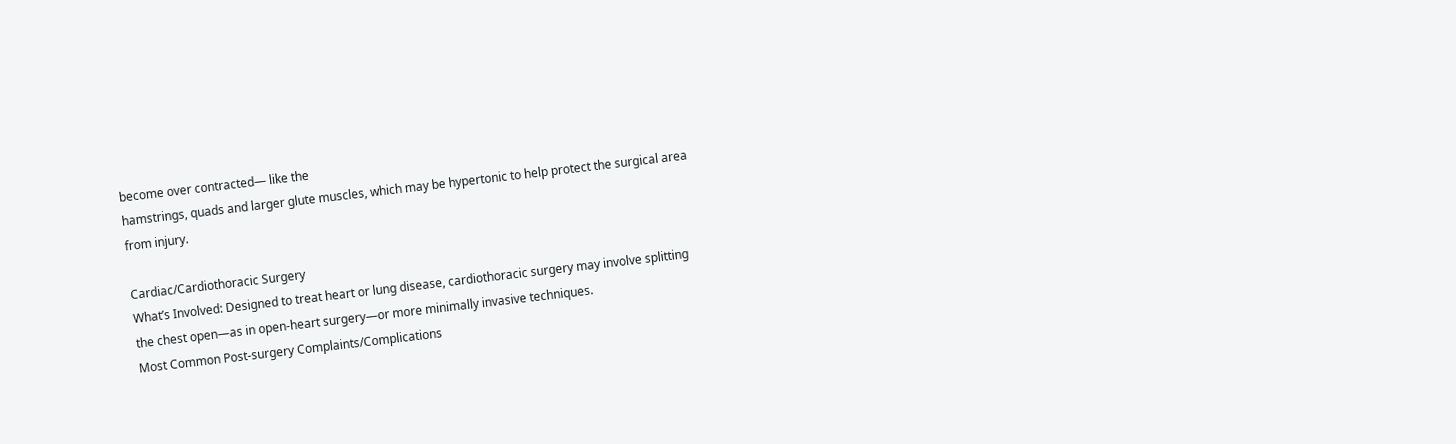become over contracted— like the
hamstrings, quads and larger glute muscles, which may be hypertonic to help protect the surgical area
from injury.

Cardiac/Cardiothoracic Surgery
What’s Involved: Designed to treat heart or lung disease, cardiothoracic surgery may involve splitting
the chest open—as in open-heart surgery—or more minimally invasive techniques.
Most Common Post-surgery Complaints/Complications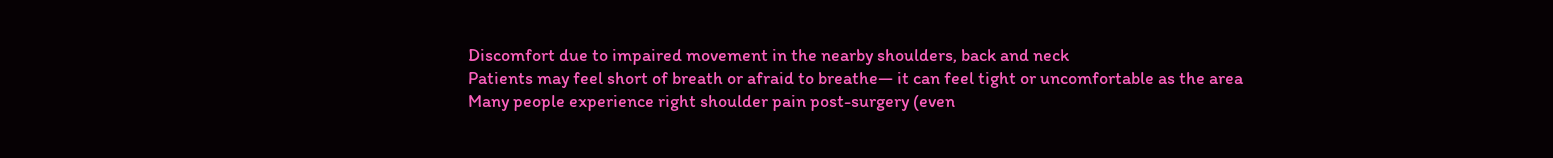Discomfort due to impaired movement in the nearby shoulders, back and neck
Patients may feel short of breath or afraid to breathe— it can feel tight or uncomfortable as the area
Many people experience right shoulder pain post-surgery (even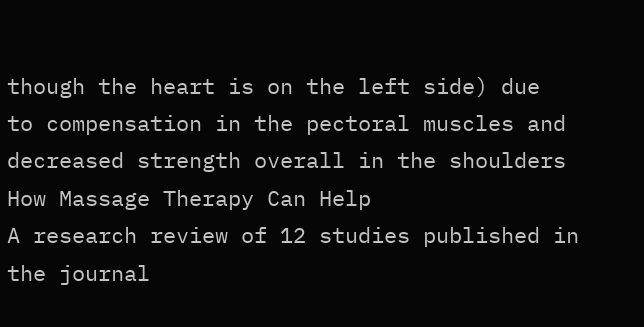though the heart is on the left side) due
to compensation in the pectoral muscles and decreased strength overall in the shoulders
How Massage Therapy Can Help
A research review of 12 studies published in the journal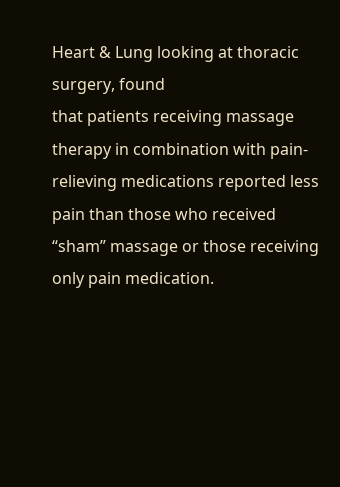Heart & Lung looking at thoracic surgery, found
that patients receiving massage therapy in combination with pain-relieving medications reported less
pain than those who received “sham” massage or those receiving only pain medication.